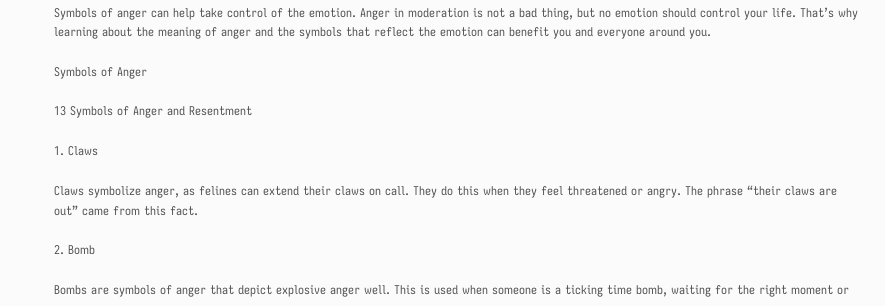Symbols of anger can help take control of the emotion. Anger in moderation is not a bad thing, but no emotion should control your life. That’s why learning about the meaning of anger and the symbols that reflect the emotion can benefit you and everyone around you.

Symbols of Anger

13 Symbols of Anger and Resentment

1. Claws

Claws symbolize anger, as felines can extend their claws on call. They do this when they feel threatened or angry. The phrase “their claws are out” came from this fact.

2. Bomb

Bombs are symbols of anger that depict explosive anger well. This is used when someone is a ticking time bomb, waiting for the right moment or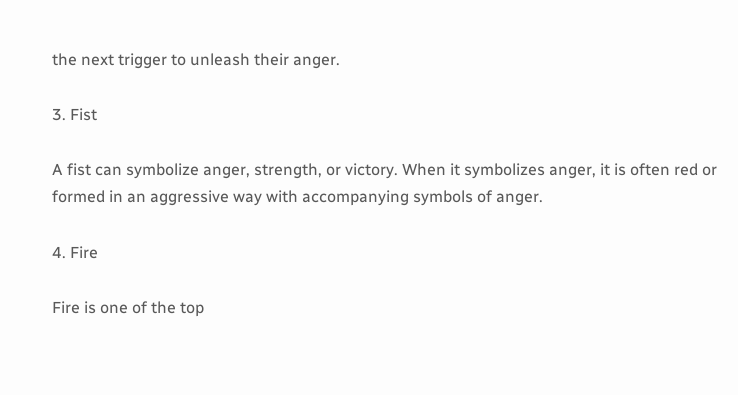the next trigger to unleash their anger.

3. Fist

A fist can symbolize anger, strength, or victory. When it symbolizes anger, it is often red or formed in an aggressive way with accompanying symbols of anger.

4. Fire

Fire is one of the top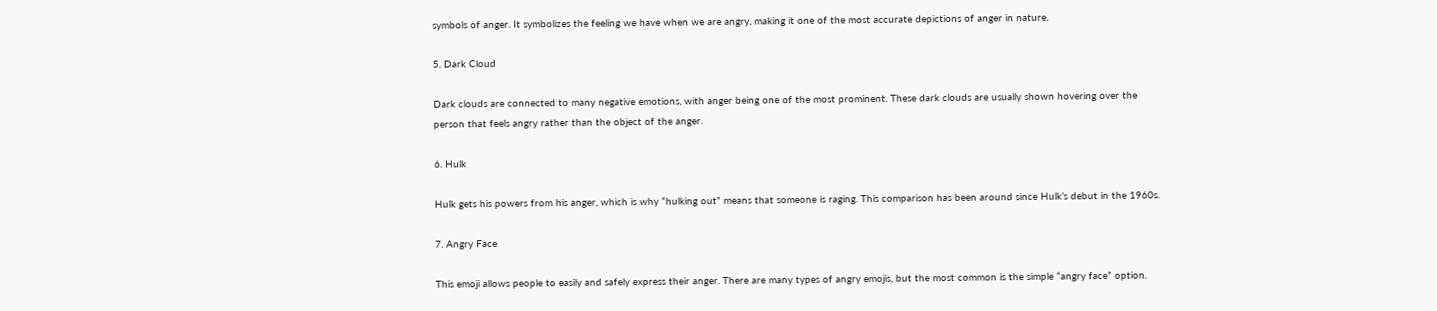symbols of anger. It symbolizes the feeling we have when we are angry, making it one of the most accurate depictions of anger in nature.

5. Dark Cloud

Dark clouds are connected to many negative emotions, with anger being one of the most prominent. These dark clouds are usually shown hovering over the person that feels angry rather than the object of the anger.

6. Hulk

Hulk gets his powers from his anger, which is why “hulking out” means that someone is raging. This comparison has been around since Hulk’s debut in the 1960s.

7. Angry Face

This emoji allows people to easily and safely express their anger. There are many types of angry emojis, but the most common is the simple “angry face” option.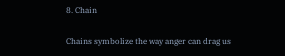8. Chain

Chains symbolize the way anger can drag us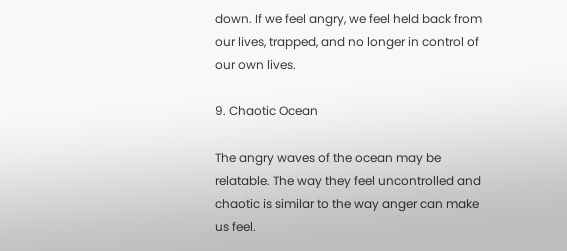down. If we feel angry, we feel held back from our lives, trapped, and no longer in control of our own lives.

9. Chaotic Ocean

The angry waves of the ocean may be relatable. The way they feel uncontrolled and chaotic is similar to the way anger can make us feel.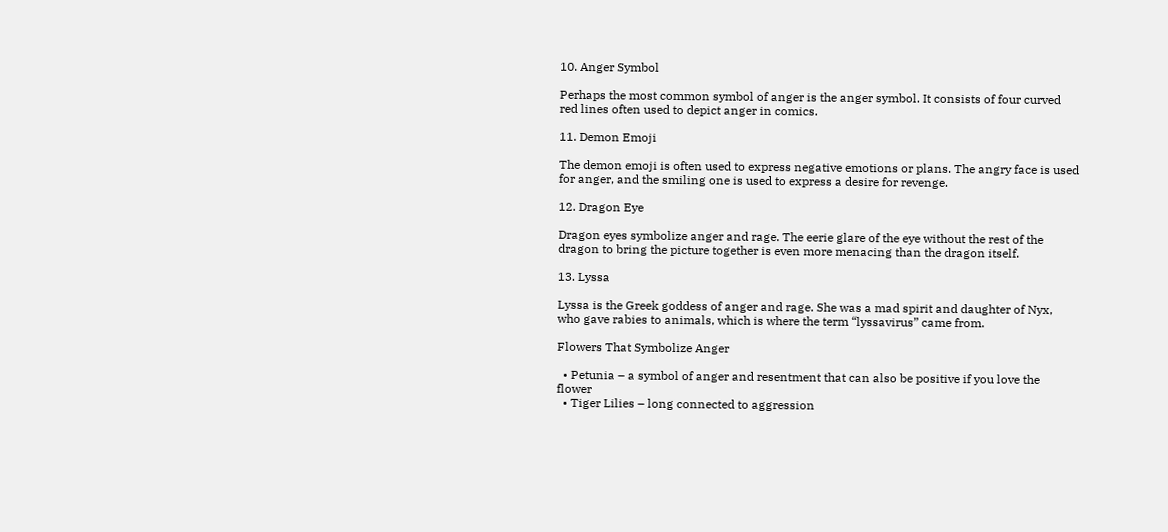10. Anger Symbol

Perhaps the most common symbol of anger is the anger symbol. It consists of four curved red lines often used to depict anger in comics.

11. Demon Emoji

The demon emoji is often used to express negative emotions or plans. The angry face is used for anger, and the smiling one is used to express a desire for revenge.

12. Dragon Eye

Dragon eyes symbolize anger and rage. The eerie glare of the eye without the rest of the dragon to bring the picture together is even more menacing than the dragon itself.

13. Lyssa

Lyssa is the Greek goddess of anger and rage. She was a mad spirit and daughter of Nyx, who gave rabies to animals, which is where the term “lyssavirus” came from.

Flowers That Symbolize Anger

  • Petunia – a symbol of anger and resentment that can also be positive if you love the flower
  • Tiger Lilies – long connected to aggression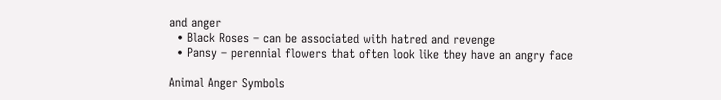and anger
  • Black Roses – can be associated with hatred and revenge
  • Pansy – perennial flowers that often look like they have an angry face

Animal Anger Symbols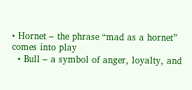• Hornet – the phrase “mad as a hornet” comes into play
  • Bull – a symbol of anger, loyalty, and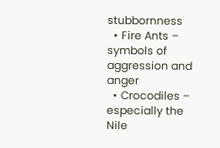stubbornness
  • Fire Ants – symbols of aggression and anger
  • Crocodiles – especially the Nile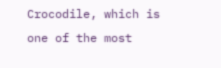Crocodile, which is one of the most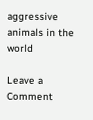aggressive animals in the world

Leave a Comment